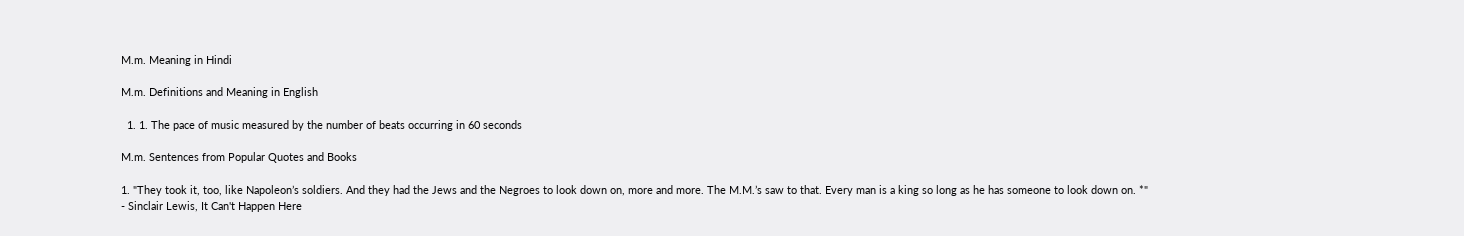M.m. Meaning in Hindi

M.m. Definitions and Meaning in English

  1. 1. The pace of music measured by the number of beats occurring in 60 seconds

M.m. Sentences from Popular Quotes and Books

1. "They took it, too, like Napoleon’s soldiers. And they had the Jews and the Negroes to look down on, more and more. The M.M.’s saw to that. Every man is a king so long as he has someone to look down on. *"
- Sinclair Lewis, It Can't Happen Here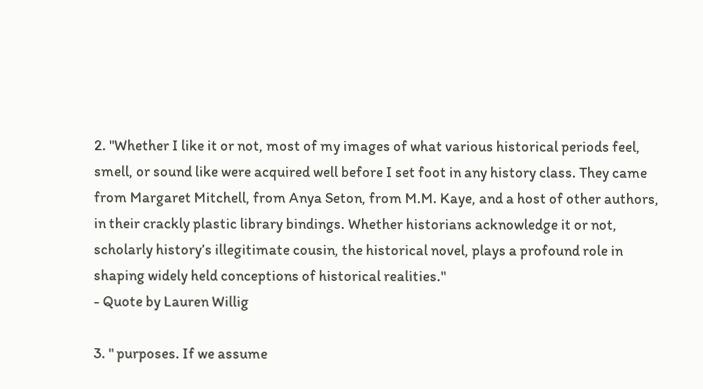2. "Whether I like it or not, most of my images of what various historical periods feel, smell, or sound like were acquired well before I set foot in any history class. They came from Margaret Mitchell, from Anya Seton, from M.M. Kaye, and a host of other authors, in their crackly plastic library bindings. Whether historians acknowledge it or not, scholarly history’s illegitimate cousin, the historical novel, plays a profound role in shaping widely held conceptions of historical realities."
- Quote by Lauren Willig

3. " purposes. If we assume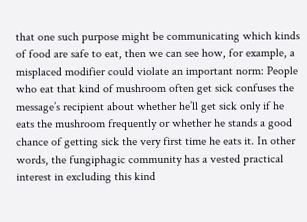that one such purpose might be communicating which kinds of food are safe to eat, then we can see how, for example, a misplaced modifier could violate an important norm: People who eat that kind of mushroom often get sick confuses the message’s recipient about whether he’ll get sick only if he eats the mushroom frequently or whether he stands a good chance of getting sick the very first time he eats it. In other words, the fungiphagic community has a vested practical interest in excluding this kind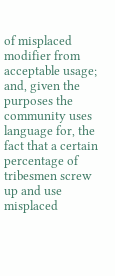of misplaced modifier from acceptable usage; and, given the purposes the community uses language for, the fact that a certain percentage of tribesmen screw up and use misplaced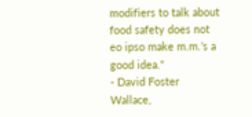modifiers to talk about food safety does not eo ipso make m.m.’s a good idea."
- David Foster Wallace,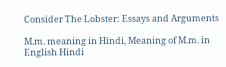Consider The Lobster: Essays and Arguments

M.m. meaning in Hindi, Meaning of M.m. in English Hindi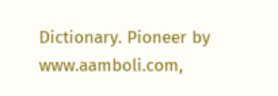Dictionary. Pioneer by www.aamboli.com,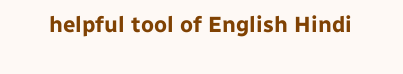helpful tool of English Hindi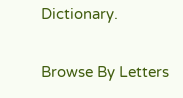Dictionary.

Browse By Letters